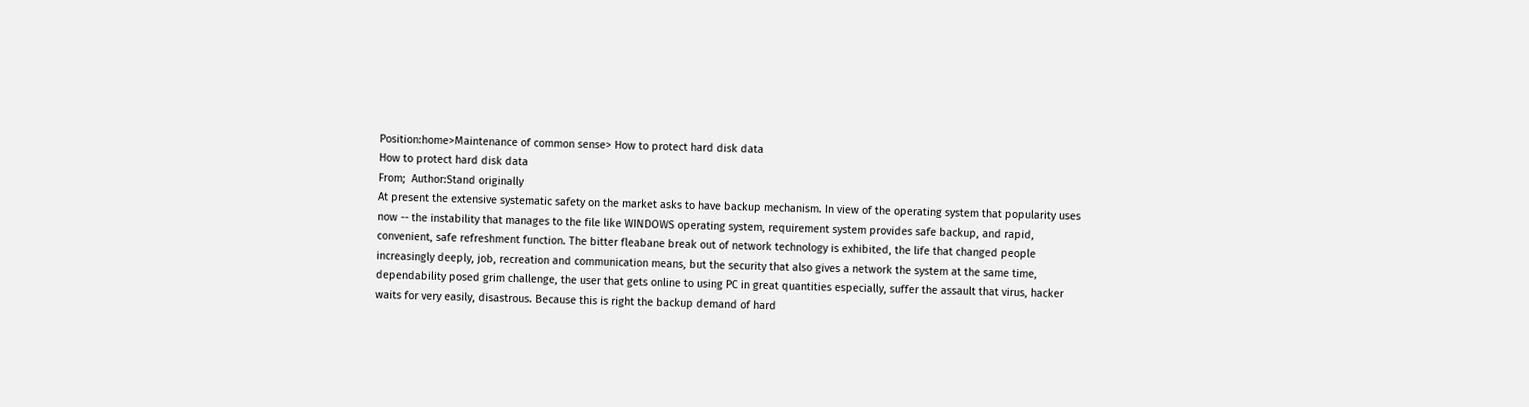Position:home>Maintenance of common sense> How to protect hard disk data
How to protect hard disk data
From;  Author:Stand originally
At present the extensive systematic safety on the market asks to have backup mechanism. In view of the operating system that popularity uses now -- the instability that manages to the file like WINDOWS operating system, requirement system provides safe backup, and rapid, convenient, safe refreshment function. The bitter fleabane break out of network technology is exhibited, the life that changed people increasingly deeply, job, recreation and communication means, but the security that also gives a network the system at the same time, dependability posed grim challenge, the user that gets online to using PC in great quantities especially, suffer the assault that virus, hacker waits for very easily, disastrous. Because this is right the backup demand of hard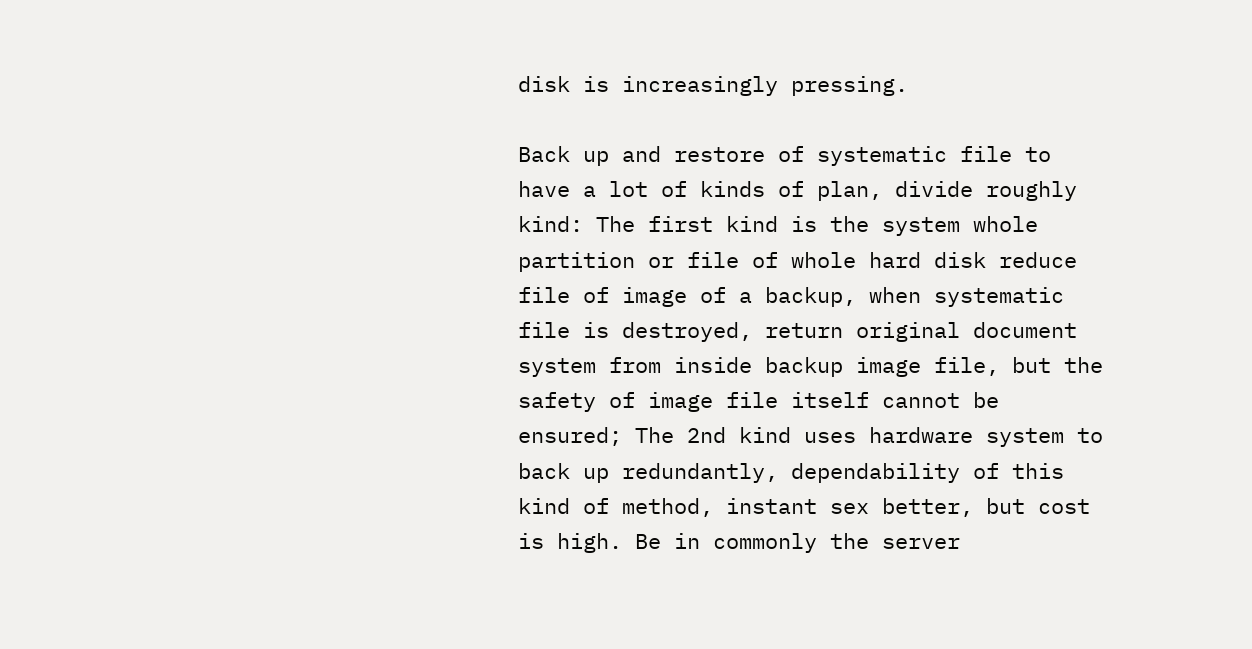disk is increasingly pressing.

Back up and restore of systematic file to have a lot of kinds of plan, divide roughly kind: The first kind is the system whole partition or file of whole hard disk reduce file of image of a backup, when systematic file is destroyed, return original document system from inside backup image file, but the safety of image file itself cannot be ensured; The 2nd kind uses hardware system to back up redundantly, dependability of this kind of method, instant sex better, but cost is high. Be in commonly the server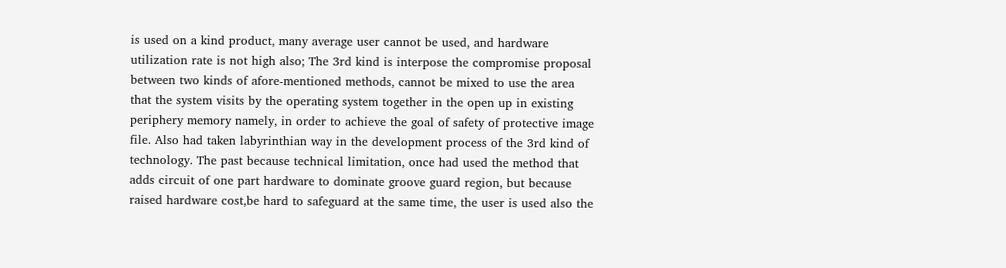is used on a kind product, many average user cannot be used, and hardware utilization rate is not high also; The 3rd kind is interpose the compromise proposal between two kinds of afore-mentioned methods, cannot be mixed to use the area that the system visits by the operating system together in the open up in existing periphery memory namely, in order to achieve the goal of safety of protective image file. Also had taken labyrinthian way in the development process of the 3rd kind of technology. The past because technical limitation, once had used the method that adds circuit of one part hardware to dominate groove guard region, but because raised hardware cost,be hard to safeguard at the same time, the user is used also the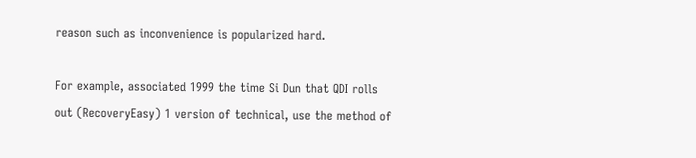reason such as inconvenience is popularized hard.

For example, associated 1999 the time Si Dun that QDI rolls out (RecoveryEasy) 1 version of technical, use the method of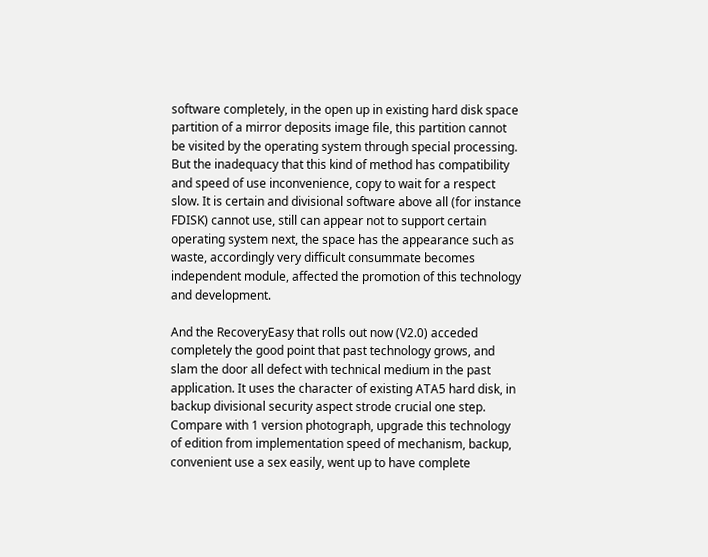software completely, in the open up in existing hard disk space partition of a mirror deposits image file, this partition cannot be visited by the operating system through special processing. But the inadequacy that this kind of method has compatibility and speed of use inconvenience, copy to wait for a respect slow. It is certain and divisional software above all (for instance FDISK) cannot use, still can appear not to support certain operating system next, the space has the appearance such as waste, accordingly very difficult consummate becomes independent module, affected the promotion of this technology and development.

And the RecoveryEasy that rolls out now (V2.0) acceded completely the good point that past technology grows, and slam the door all defect with technical medium in the past application. It uses the character of existing ATA5 hard disk, in backup divisional security aspect strode crucial one step. Compare with 1 version photograph, upgrade this technology of edition from implementation speed of mechanism, backup, convenient use a sex easily, went up to have complete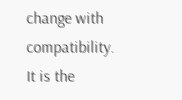change with compatibility. It is the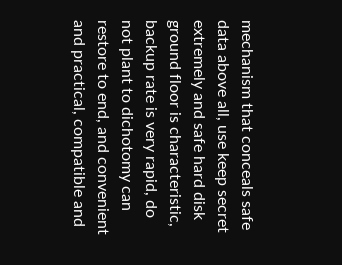mechanism that conceals safe data above all, use keep secret extremely and safe hard disk ground floor is characteristic, backup rate is very rapid, do not plant to dichotomy can restore to end, and convenient and practical, compatible and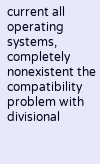current all operating systems, completely nonexistent the compatibility problem with divisional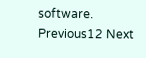software.
Previous12 Next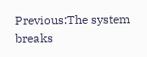Previous:The system breaks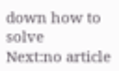down how to solve
Next:no article